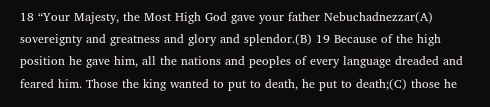18 “Your Majesty, the Most High God gave your father Nebuchadnezzar(A) sovereignty and greatness and glory and splendor.(B) 19 Because of the high position he gave him, all the nations and peoples of every language dreaded and feared him. Those the king wanted to put to death, he put to death;(C) those he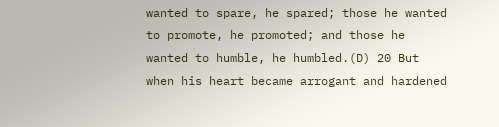wanted to spare, he spared; those he wanted to promote, he promoted; and those he wanted to humble, he humbled.(D) 20 But when his heart became arrogant and hardened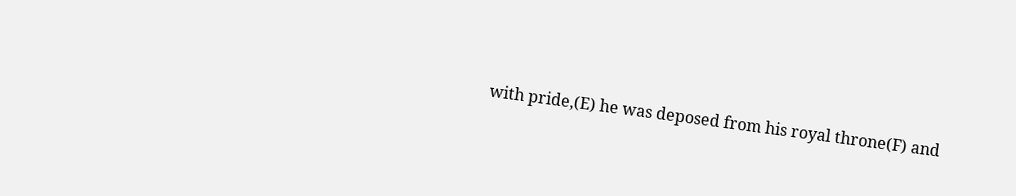with pride,(E) he was deposed from his royal throne(F) and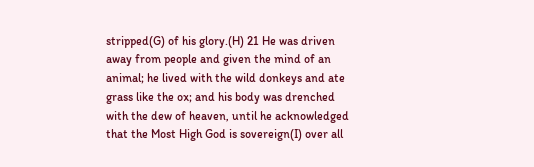stripped(G) of his glory.(H) 21 He was driven away from people and given the mind of an animal; he lived with the wild donkeys and ate grass like the ox; and his body was drenched with the dew of heaven, until he acknowledged that the Most High God is sovereign(I) over all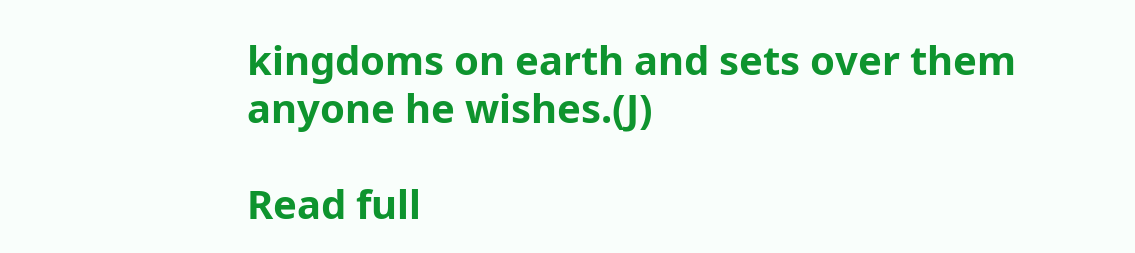kingdoms on earth and sets over them anyone he wishes.(J)

Read full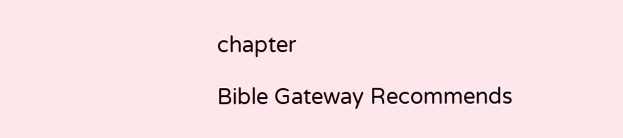chapter

Bible Gateway Recommends